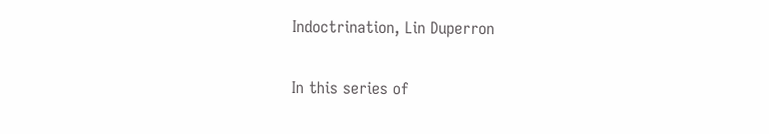Indoctrination, Lin Duperron

In this series of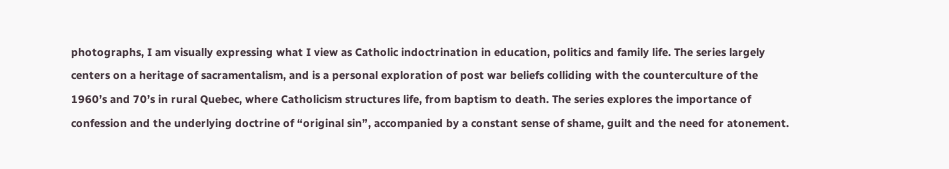photographs, I am visually expressing what I view as Catholic indoctrination in education, politics and family life. The series largely centers on a heritage of sacramentalism, and is a personal exploration of post war beliefs colliding with the counterculture of the 1960’s and 70’s in rural Quebec, where Catholicism structures life, from baptism to death. The series explores the importance of confession and the underlying doctrine of “original sin”, accompanied by a constant sense of shame, guilt and the need for atonement.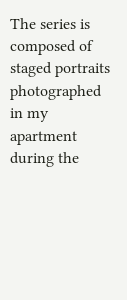The series is composed of staged portraits photographed in my apartment during the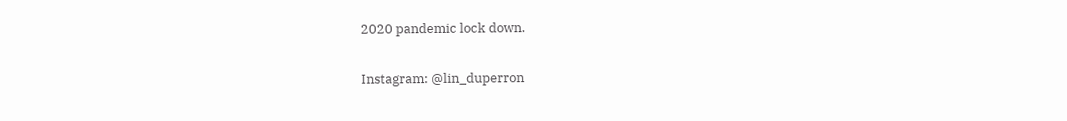2020 pandemic lock down.

Instagram: @lin_duperron